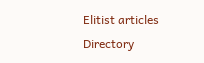Elitist articles Directory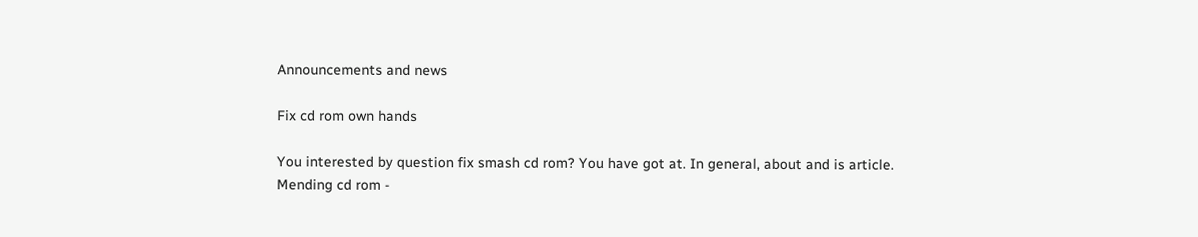Announcements and news

Fix cd rom own hands

You interested by question fix smash cd rom? You have got at. In general, about and is article.
Mending cd rom -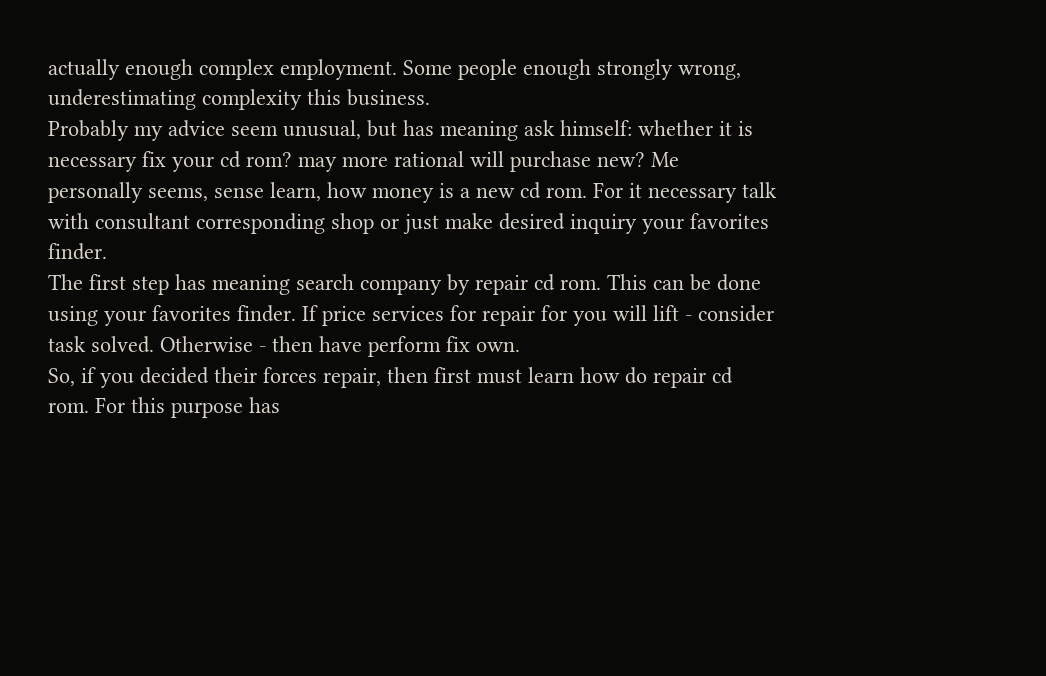actually enough complex employment. Some people enough strongly wrong, underestimating complexity this business.
Probably my advice seem unusual, but has meaning ask himself: whether it is necessary fix your cd rom? may more rational will purchase new? Me personally seems, sense learn, how money is a new cd rom. For it necessary talk with consultant corresponding shop or just make desired inquiry your favorites finder.
The first step has meaning search company by repair cd rom. This can be done using your favorites finder. If price services for repair for you will lift - consider task solved. Otherwise - then have perform fix own.
So, if you decided their forces repair, then first must learn how do repair cd rom. For this purpose has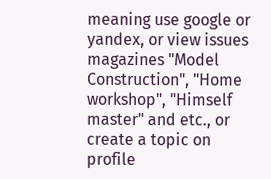meaning use google or yandex, or view issues magazines "Model Construction", "Home workshop", "Himself master" and etc., or create a topic on profile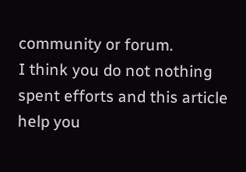community or forum.
I think you do not nothing spent efforts and this article help you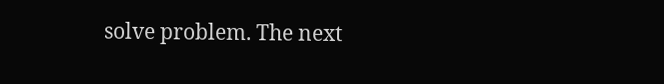solve problem. The next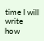time I will write how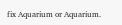fix Aquarium or Aquarium.